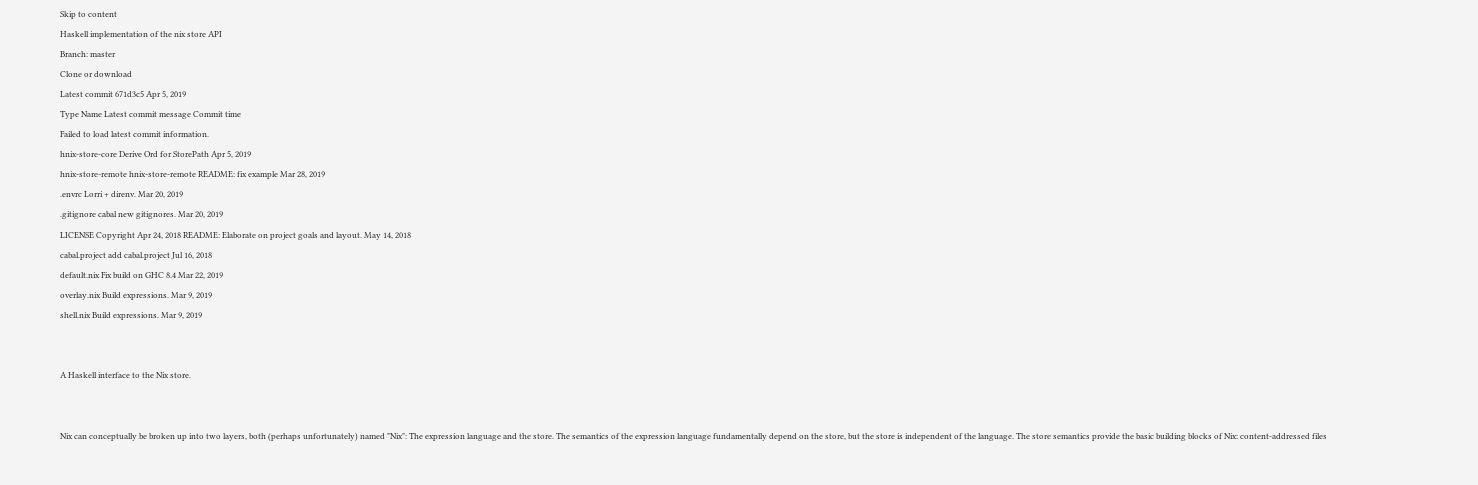Skip to content
Haskell implementation of the nix store API
Branch: master
Clone or download
Latest commit 671d3c5 Apr 5, 2019
Type Name Latest commit message Commit time
Failed to load latest commit information.
hnix-store-core Derive Ord for StorePath Apr 5, 2019
hnix-store-remote hnix-store-remote README: fix example Mar 28, 2019
.envrc Lorri + direnv. Mar 20, 2019
.gitignore cabal new gitignores. Mar 20, 2019
LICENSE Copyright Apr 24, 2018 README: Elaborate on project goals and layout. May 14, 2018
cabal.project add cabal.project Jul 16, 2018
default.nix Fix build on GHC 8.4 Mar 22, 2019
overlay.nix Build expressions. Mar 9, 2019
shell.nix Build expressions. Mar 9, 2019


A Haskell interface to the Nix store.


Nix can conceptually be broken up into two layers, both (perhaps unfortunately) named "Nix": The expression language and the store. The semantics of the expression language fundamentally depend on the store, but the store is independent of the language. The store semantics provide the basic building blocks of Nix: content-addressed files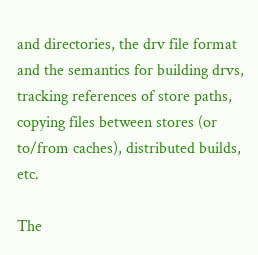and directories, the drv file format and the semantics for building drvs, tracking references of store paths, copying files between stores (or to/from caches), distributed builds, etc.

The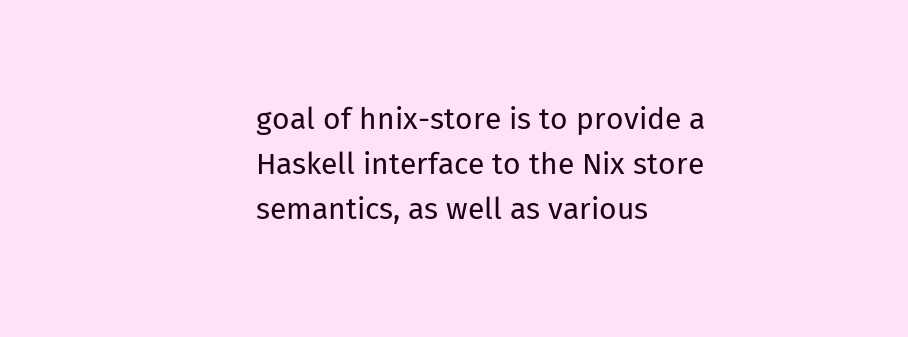goal of hnix-store is to provide a Haskell interface to the Nix store semantics, as well as various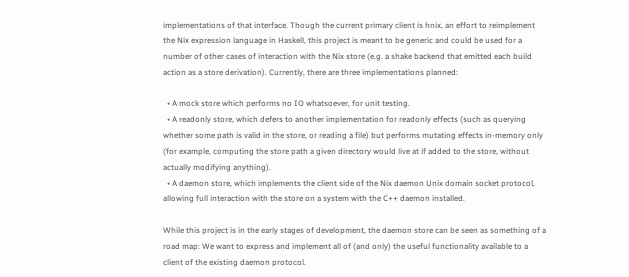implementations of that interface. Though the current primary client is hnix, an effort to reimplement the Nix expression language in Haskell, this project is meant to be generic and could be used for a number of other cases of interaction with the Nix store (e.g. a shake backend that emitted each build action as a store derivation). Currently, there are three implementations planned:

  • A mock store which performs no IO whatsoever, for unit testing.
  • A readonly store, which defers to another implementation for readonly effects (such as querying whether some path is valid in the store, or reading a file) but performs mutating effects in-memory only (for example, computing the store path a given directory would live at if added to the store, without actually modifying anything).
  • A daemon store, which implements the client side of the Nix daemon Unix domain socket protocol, allowing full interaction with the store on a system with the C++ daemon installed.

While this project is in the early stages of development, the daemon store can be seen as something of a road map: We want to express and implement all of (and only) the useful functionality available to a client of the existing daemon protocol.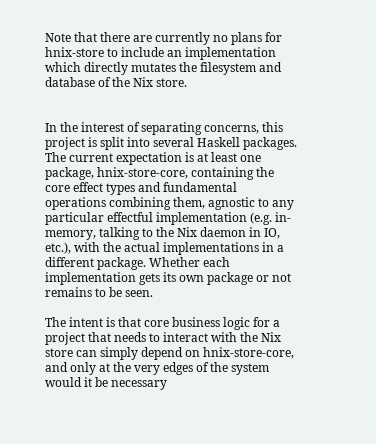Note that there are currently no plans for hnix-store to include an implementation which directly mutates the filesystem and database of the Nix store.


In the interest of separating concerns, this project is split into several Haskell packages. The current expectation is at least one package, hnix-store-core, containing the core effect types and fundamental operations combining them, agnostic to any particular effectful implementation (e.g. in-memory, talking to the Nix daemon in IO, etc.), with the actual implementations in a different package. Whether each implementation gets its own package or not remains to be seen.

The intent is that core business logic for a project that needs to interact with the Nix store can simply depend on hnix-store-core, and only at the very edges of the system would it be necessary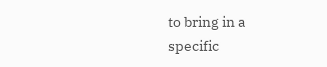to bring in a specific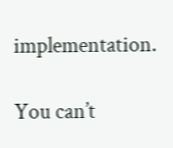implementation.

You can’t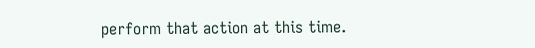perform that action at this time.